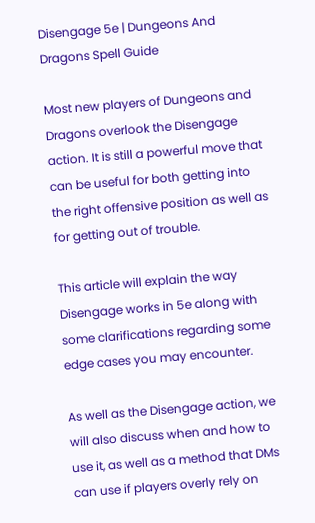Disengage 5e | Dungeons And Dragons Spell Guide

Most new players of Dungeons and Dragons overlook the Disengage action. It is still a powerful move that can be useful for both getting into the right offensive position as well as for getting out of trouble.

This article will explain the way Disengage works in 5e along with some clarifications regarding some edge cases you may encounter.

As well as the Disengage action, we will also discuss when and how to use it, as well as a method that DMs can use if players overly rely on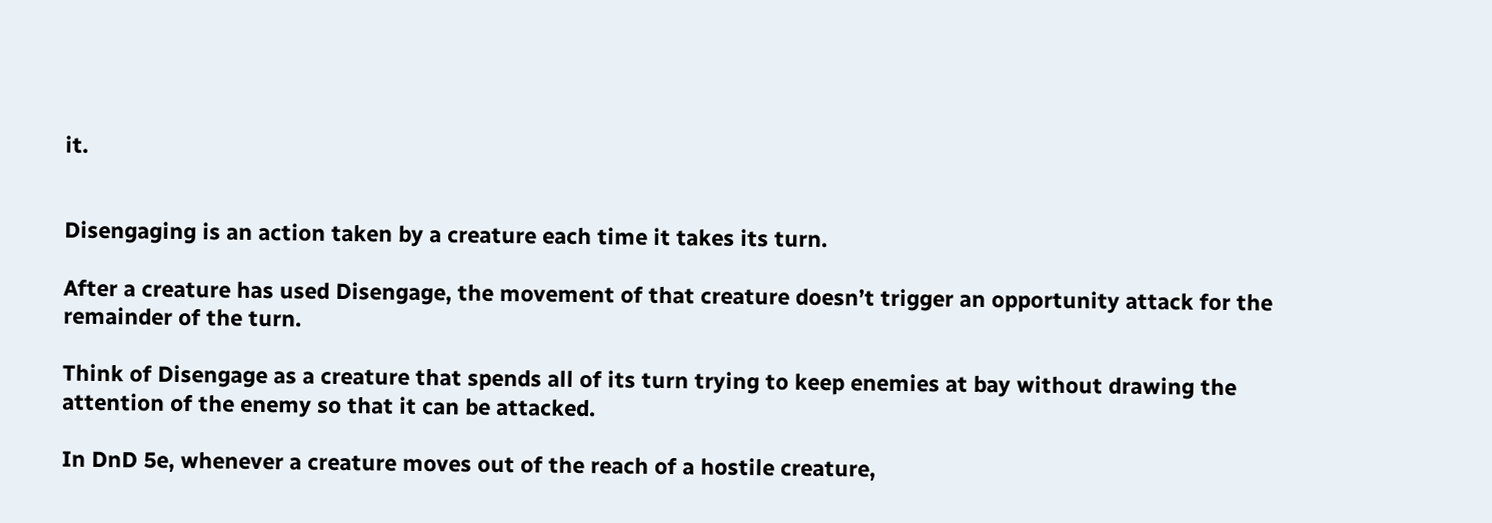it.


Disengaging is an action taken by a creature each time it takes its turn.

After a creature has used Disengage, the movement of that creature doesn’t trigger an opportunity attack for the remainder of the turn.

Think of Disengage as a creature that spends all of its turn trying to keep enemies at bay without drawing the attention of the enemy so that it can be attacked.

In DnD 5e, whenever a creature moves out of the reach of a hostile creature,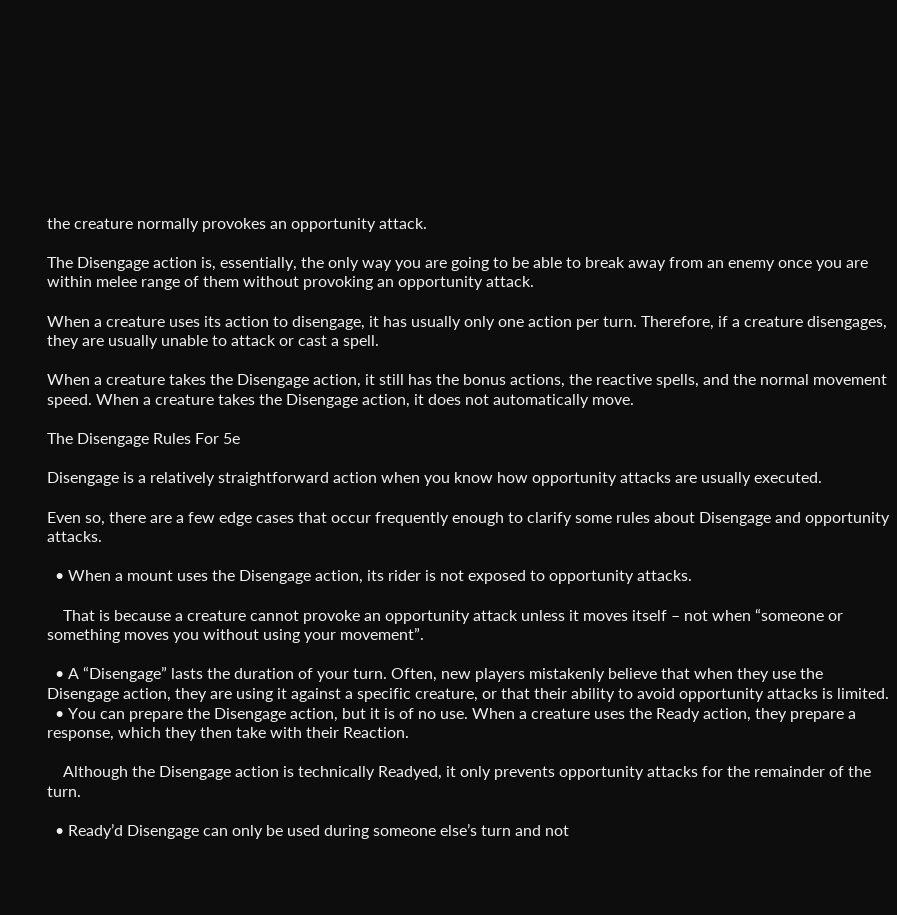the creature normally provokes an opportunity attack.

The Disengage action is, essentially, the only way you are going to be able to break away from an enemy once you are within melee range of them without provoking an opportunity attack.

When a creature uses its action to disengage, it has usually only one action per turn. Therefore, if a creature disengages, they are usually unable to attack or cast a spell.

When a creature takes the Disengage action, it still has the bonus actions, the reactive spells, and the normal movement speed. When a creature takes the Disengage action, it does not automatically move.

The Disengage Rules For 5e

Disengage is a relatively straightforward action when you know how opportunity attacks are usually executed.

Even so, there are a few edge cases that occur frequently enough to clarify some rules about Disengage and opportunity attacks.

  • When a mount uses the Disengage action, its rider is not exposed to opportunity attacks.

    That is because a creature cannot provoke an opportunity attack unless it moves itself – not when “someone or something moves you without using your movement”.

  • A “Disengage” lasts the duration of your turn. Often, new players mistakenly believe that when they use the Disengage action, they are using it against a specific creature, or that their ability to avoid opportunity attacks is limited.
  • You can prepare the Disengage action, but it is of no use. When a creature uses the Ready action, they prepare a response, which they then take with their Reaction.

    Although the Disengage action is technically Readyed, it only prevents opportunity attacks for the remainder of the turn.

  • Ready’d Disengage can only be used during someone else’s turn and not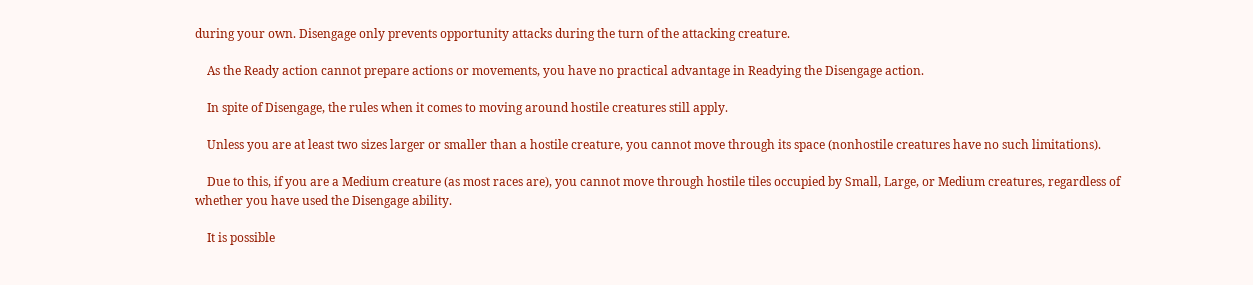during your own. Disengage only prevents opportunity attacks during the turn of the attacking creature.

    As the Ready action cannot prepare actions or movements, you have no practical advantage in Readying the Disengage action.

    In spite of Disengage, the rules when it comes to moving around hostile creatures still apply.

    Unless you are at least two sizes larger or smaller than a hostile creature, you cannot move through its space (nonhostile creatures have no such limitations).

    Due to this, if you are a Medium creature (as most races are), you cannot move through hostile tiles occupied by Small, Large, or Medium creatures, regardless of whether you have used the Disengage ability.

    It is possible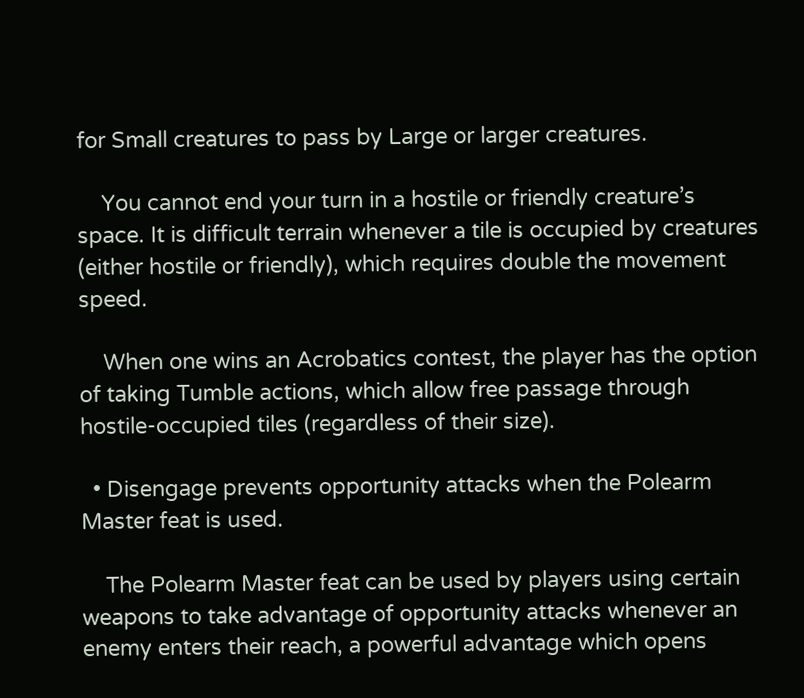for Small creatures to pass by Large or larger creatures.

    You cannot end your turn in a hostile or friendly creature’s space. It is difficult terrain whenever a tile is occupied by creatures (either hostile or friendly), which requires double the movement speed.

    When one wins an Acrobatics contest, the player has the option of taking Tumble actions, which allow free passage through hostile-occupied tiles (regardless of their size).

  • Disengage prevents opportunity attacks when the Polearm Master feat is used.

    The Polearm Master feat can be used by players using certain weapons to take advantage of opportunity attacks whenever an enemy enters their reach, a powerful advantage which opens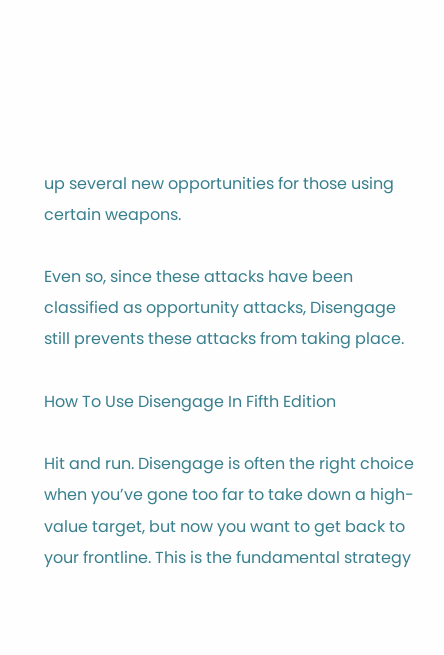up several new opportunities for those using certain weapons.

Even so, since these attacks have been classified as opportunity attacks, Disengage still prevents these attacks from taking place.

How To Use Disengage In Fifth Edition

Hit and run. Disengage is often the right choice when you’ve gone too far to take down a high-value target, but now you want to get back to your frontline. This is the fundamental strategy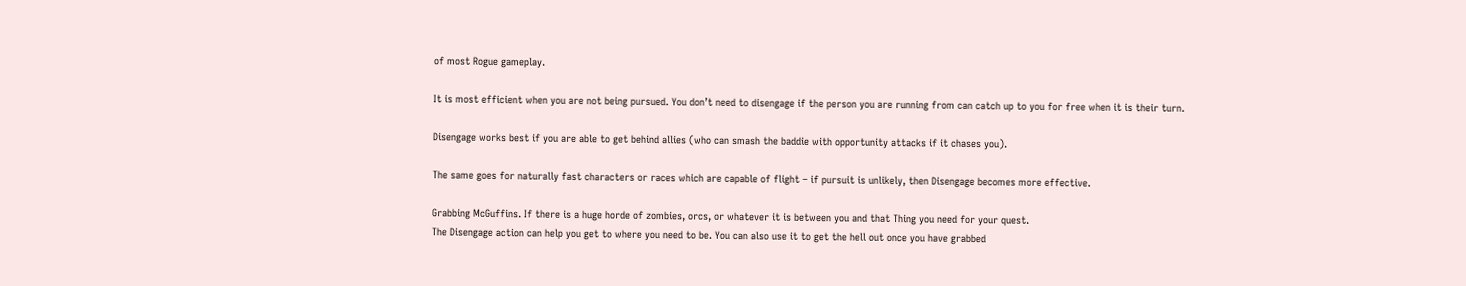of most Rogue gameplay.

It is most efficient when you are not being pursued. You don’t need to disengage if the person you are running from can catch up to you for free when it is their turn.

Disengage works best if you are able to get behind allies (who can smash the baddie with opportunity attacks if it chases you).

The same goes for naturally fast characters or races which are capable of flight – if pursuit is unlikely, then Disengage becomes more effective.

Grabbing McGuffins. If there is a huge horde of zombies, orcs, or whatever it is between you and that Thing you need for your quest.
The Disengage action can help you get to where you need to be. You can also use it to get the hell out once you have grabbed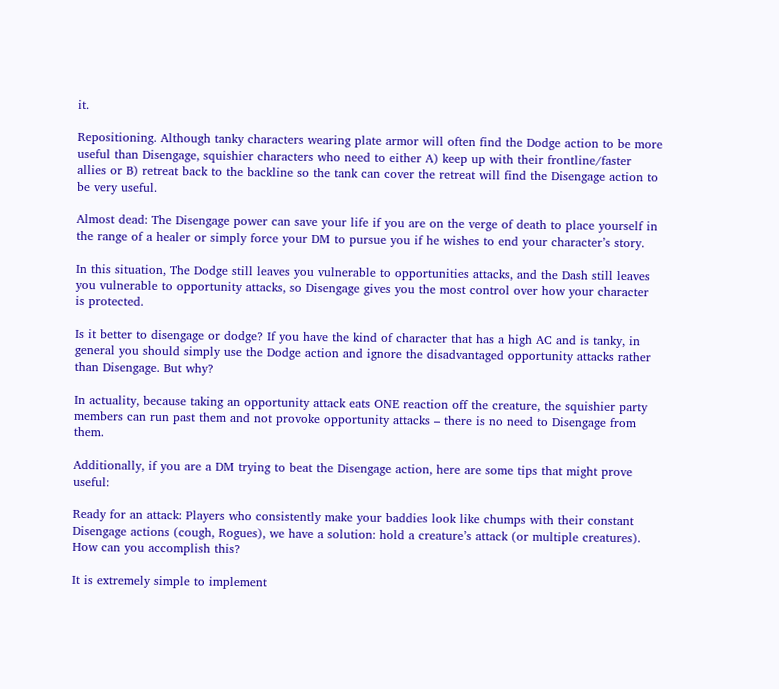it.

Repositioning. Although tanky characters wearing plate armor will often find the Dodge action to be more useful than Disengage, squishier characters who need to either A) keep up with their frontline/faster allies or B) retreat back to the backline so the tank can cover the retreat will find the Disengage action to be very useful.

Almost dead: The Disengage power can save your life if you are on the verge of death to place yourself in the range of a healer or simply force your DM to pursue you if he wishes to end your character’s story.

In this situation, The Dodge still leaves you vulnerable to opportunities attacks, and the Dash still leaves you vulnerable to opportunity attacks, so Disengage gives you the most control over how your character is protected.

Is it better to disengage or dodge? If you have the kind of character that has a high AC and is tanky, in general you should simply use the Dodge action and ignore the disadvantaged opportunity attacks rather than Disengage. But why?

In actuality, because taking an opportunity attack eats ONE reaction off the creature, the squishier party members can run past them and not provoke opportunity attacks – there is no need to Disengage from them.

Additionally, if you are a DM trying to beat the Disengage action, here are some tips that might prove useful:

Ready for an attack: Players who consistently make your baddies look like chumps with their constant Disengage actions (cough, Rogues), we have a solution: hold a creature’s attack (or multiple creatures). How can you accomplish this?

It is extremely simple to implement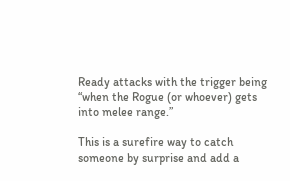Ready attacks with the trigger being “when the Rogue (or whoever) gets into melee range.”

This is a surefire way to catch someone by surprise and add a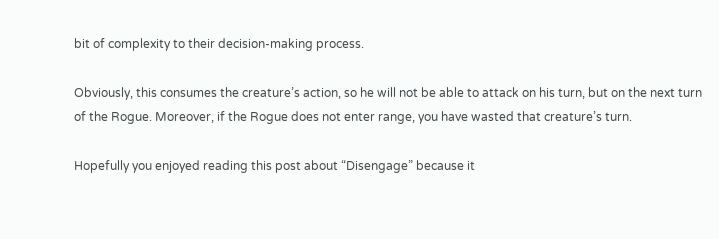bit of complexity to their decision-making process.

Obviously, this consumes the creature’s action, so he will not be able to attack on his turn, but on the next turn of the Rogue. Moreover, if the Rogue does not enter range, you have wasted that creature’s turn.

Hopefully you enjoyed reading this post about “Disengage” because it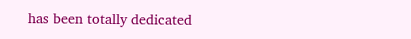has been totally dedicated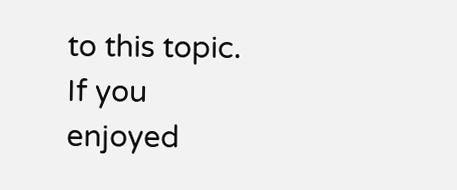to this topic. If you enjoyed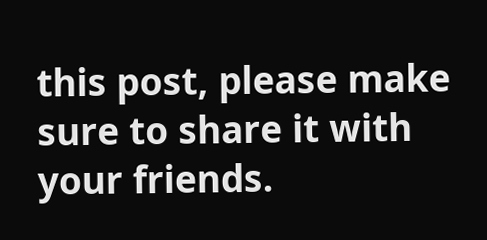this post, please make sure to share it with your friends.